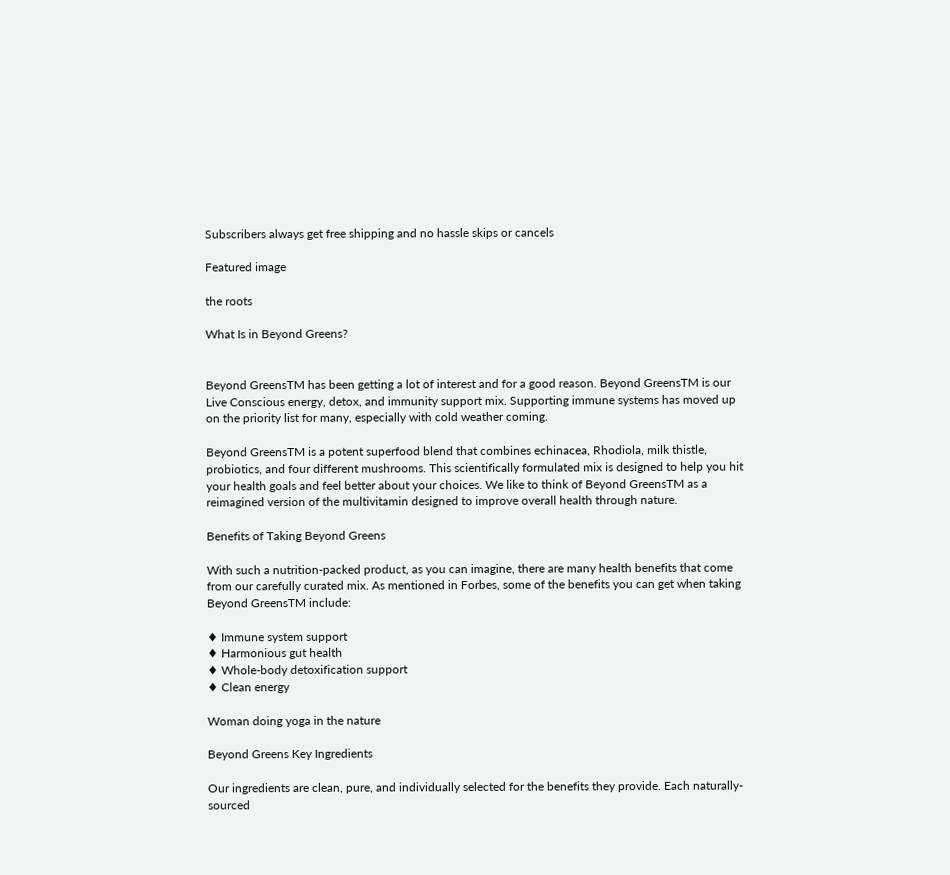Subscribers always get free shipping and no hassle skips or cancels

Featured image

the roots

What Is in Beyond Greens?


Beyond GreensTM has been getting a lot of interest and for a good reason. Beyond GreensTM is our Live Conscious energy, detox, and immunity support mix. Supporting immune systems has moved up on the priority list for many, especially with cold weather coming.

Beyond GreensTM is a potent superfood blend that combines echinacea, Rhodiola, milk thistle, probiotics, and four different mushrooms. This scientifically formulated mix is designed to help you hit your health goals and feel better about your choices. We like to think of Beyond GreensTM as a reimagined version of the multivitamin designed to improve overall health through nature.

Benefits of Taking Beyond Greens

With such a nutrition-packed product, as you can imagine, there are many health benefits that come from our carefully curated mix. As mentioned in Forbes, some of the benefits you can get when taking Beyond GreensTM include:

♦ Immune system support
♦ Harmonious gut health
♦ Whole-body detoxification support
♦ Clean energy

Woman doing yoga in the nature

Beyond Greens Key Ingredients

Our ingredients are clean, pure, and individually selected for the benefits they provide. Each naturally-sourced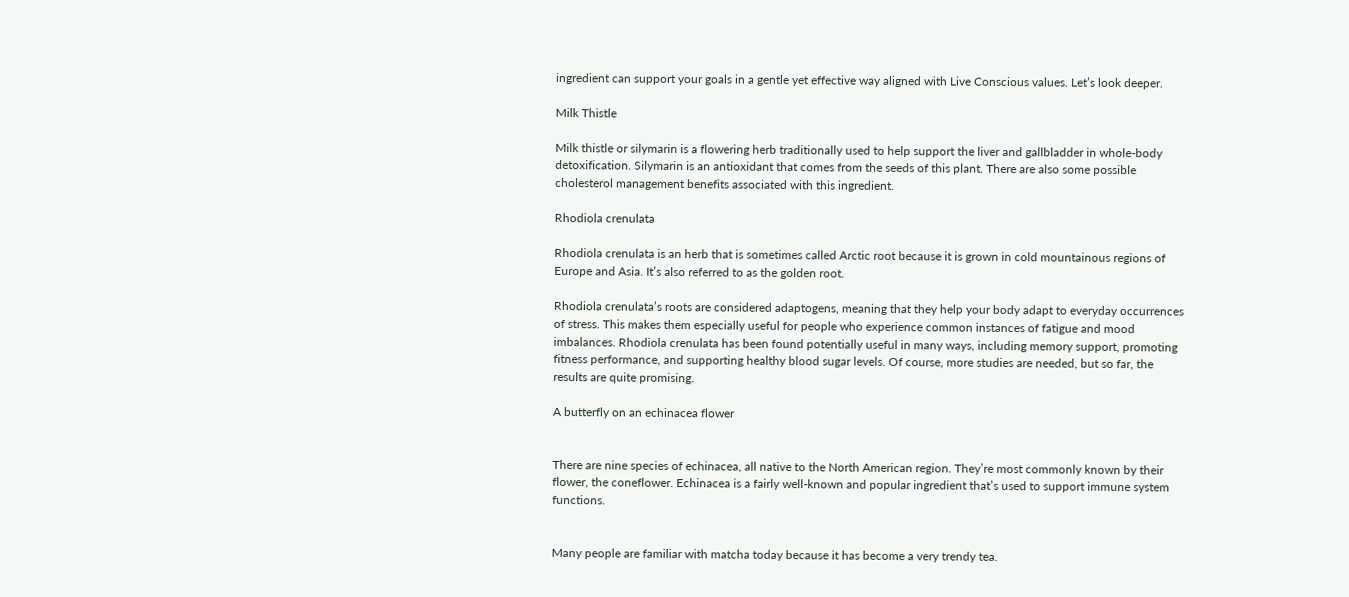ingredient can support your goals in a gentle yet effective way aligned with Live Conscious values. Let’s look deeper.

Milk Thistle

Milk thistle or silymarin is a flowering herb traditionally used to help support the liver and gallbladder in whole-body detoxification. Silymarin is an antioxidant that comes from the seeds of this plant. There are also some possible cholesterol management benefits associated with this ingredient.

Rhodiola crenulata

Rhodiola crenulata is an herb that is sometimes called Arctic root because it is grown in cold mountainous regions of Europe and Asia. It’s also referred to as the golden root.

Rhodiola crenulata’s roots are considered adaptogens, meaning that they help your body adapt to everyday occurrences of stress. This makes them especially useful for people who experience common instances of fatigue and mood imbalances. Rhodiola crenulata has been found potentially useful in many ways, including memory support, promoting fitness performance, and supporting healthy blood sugar levels. Of course, more studies are needed, but so far, the results are quite promising.

A butterfly on an echinacea flower


There are nine species of echinacea, all native to the North American region. They’re most commonly known by their flower, the coneflower. Echinacea is a fairly well-known and popular ingredient that’s used to support immune system functions.


Many people are familiar with matcha today because it has become a very trendy tea.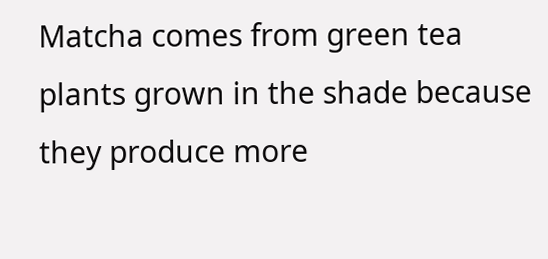Matcha comes from green tea plants grown in the shade because they produce more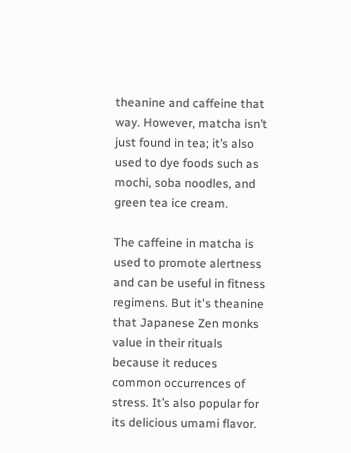theanine and caffeine that way. However, matcha isn’t just found in tea; it’s also used to dye foods such as mochi, soba noodles, and green tea ice cream.

The caffeine in matcha is used to promote alertness and can be useful in fitness regimens. But it's theanine that Japanese Zen monks value in their rituals because it reduces common occurrences of stress. It’s also popular for its delicious umami flavor.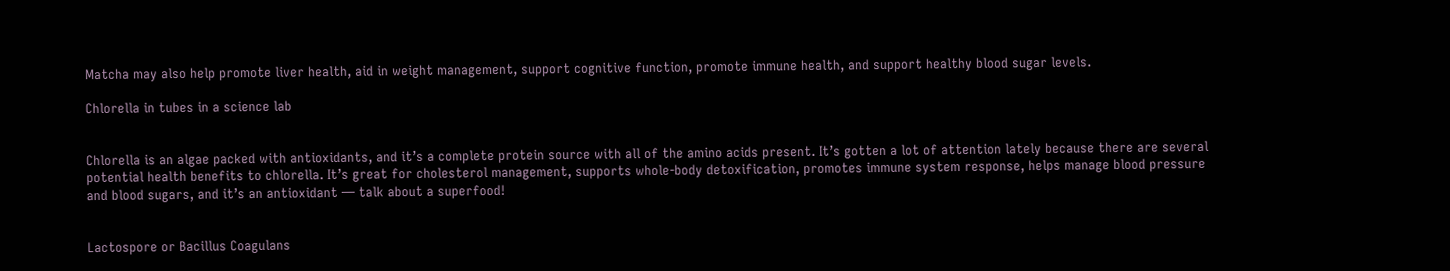Matcha may also help promote liver health, aid in weight management, support cognitive function, promote immune health, and support healthy blood sugar levels.

Chlorella in tubes in a science lab


Chlorella is an algae packed with antioxidants, and it’s a complete protein source with all of the amino acids present. It’s gotten a lot of attention lately because there are several potential health benefits to chlorella. It’s great for cholesterol management, supports whole-body detoxification, promotes immune system response, helps manage blood pressure and blood sugars, and it’s an antioxidant — talk about a superfood!


Lactospore or Bacillus Coagulans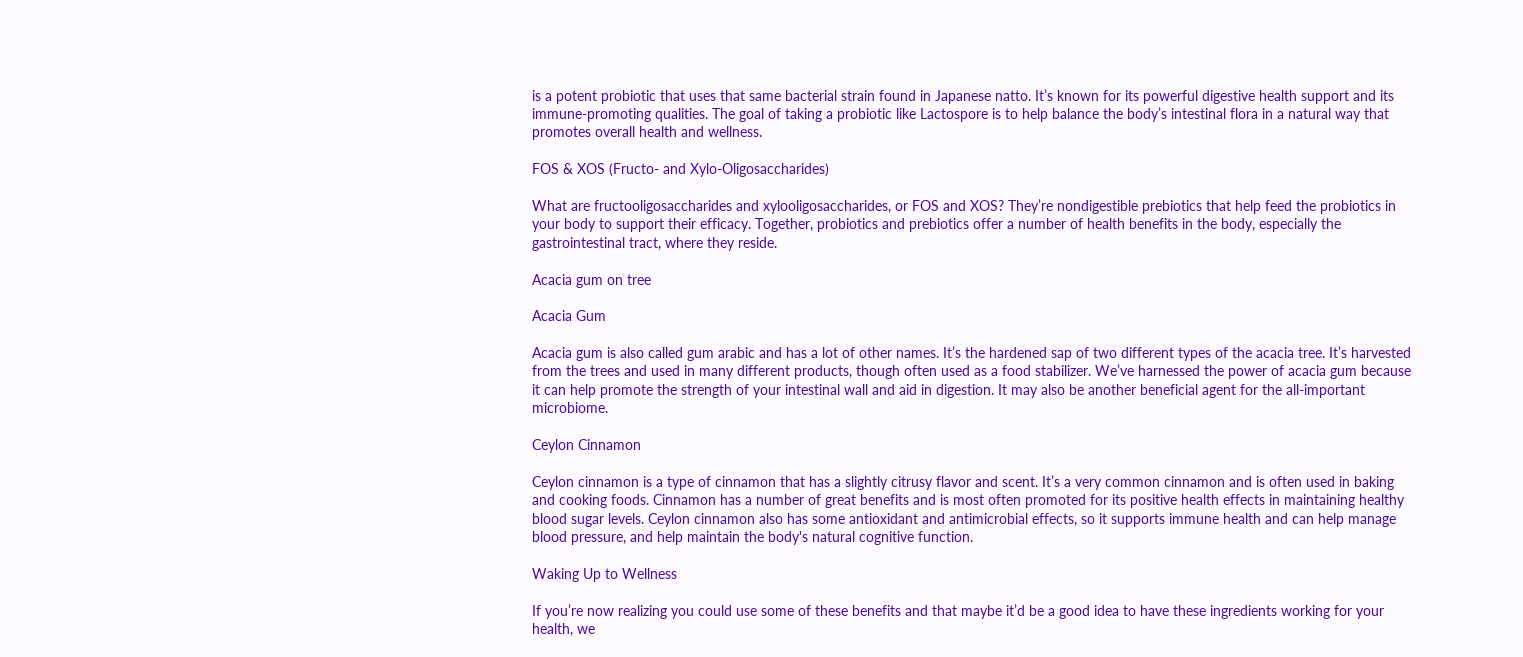is a potent probiotic that uses that same bacterial strain found in Japanese natto. It’s known for its powerful digestive health support and its immune-promoting qualities. The goal of taking a probiotic like Lactospore is to help balance the body’s intestinal flora in a natural way that promotes overall health and wellness.

FOS & XOS (Fructo- and Xylo-Oligosaccharides)

What are fructooligosaccharides and xylooligosaccharides, or FOS and XOS? They’re nondigestible prebiotics that help feed the probiotics in your body to support their efficacy. Together, probiotics and prebiotics offer a number of health benefits in the body, especially the gastrointestinal tract, where they reside.

Acacia gum on tree

Acacia Gum

Acacia gum is also called gum arabic and has a lot of other names. It’s the hardened sap of two different types of the acacia tree. It’s harvested from the trees and used in many different products, though often used as a food stabilizer. We’ve harnessed the power of acacia gum because it can help promote the strength of your intestinal wall and aid in digestion. It may also be another beneficial agent for the all-important microbiome.

Ceylon Cinnamon

Ceylon cinnamon is a type of cinnamon that has a slightly citrusy flavor and scent. It’s a very common cinnamon and is often used in baking and cooking foods. Cinnamon has a number of great benefits and is most often promoted for its positive health effects in maintaining healthy blood sugar levels. Ceylon cinnamon also has some antioxidant and antimicrobial effects, so it supports immune health and can help manage blood pressure, and help maintain the body's natural cognitive function.

Waking Up to Wellness

If you’re now realizing you could use some of these benefits and that maybe it’d be a good idea to have these ingredients working for your health, we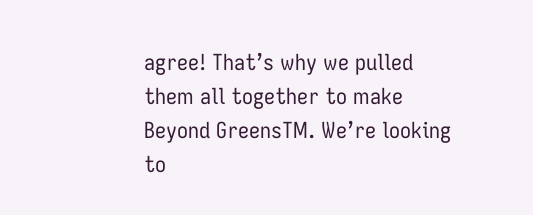agree! That’s why we pulled them all together to make Beyond GreensTM. We’re looking to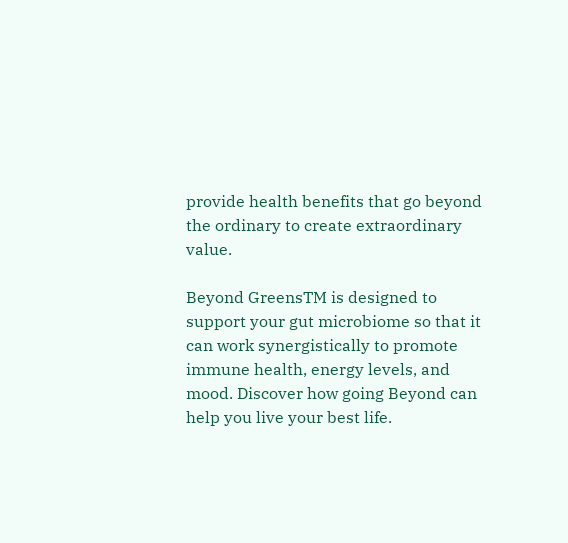provide health benefits that go beyond the ordinary to create extraordinary value.

Beyond GreensTM is designed to support your gut microbiome so that it can work synergistically to promote immune health, energy levels, and mood. Discover how going Beyond can help you live your best life.